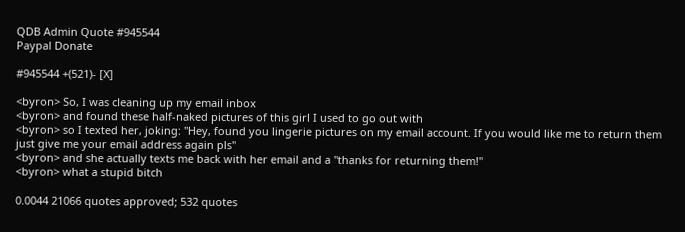QDB Admin Quote #945544
Paypal Donate

#945544 +(521)- [X]

<byron> So, I was cleaning up my email inbox
<byron> and found these half-naked pictures of this girl I used to go out with
<byron> so I texted her, joking: "Hey, found you lingerie pictures on my email account. If you would like me to return them just give me your email address again pls"
<byron> and she actually texts me back with her email and a "thanks for returning them!"
<byron> what a stupid bitch

0.0044 21066 quotes approved; 532 quotes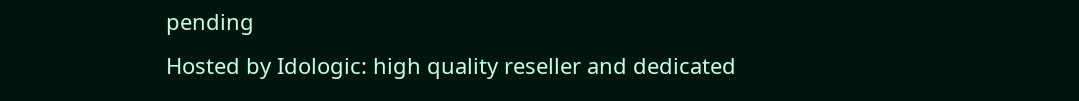pending
Hosted by Idologic: high quality reseller and dedicated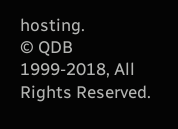hosting.
© QDB 1999-2018, All Rights Reserved.